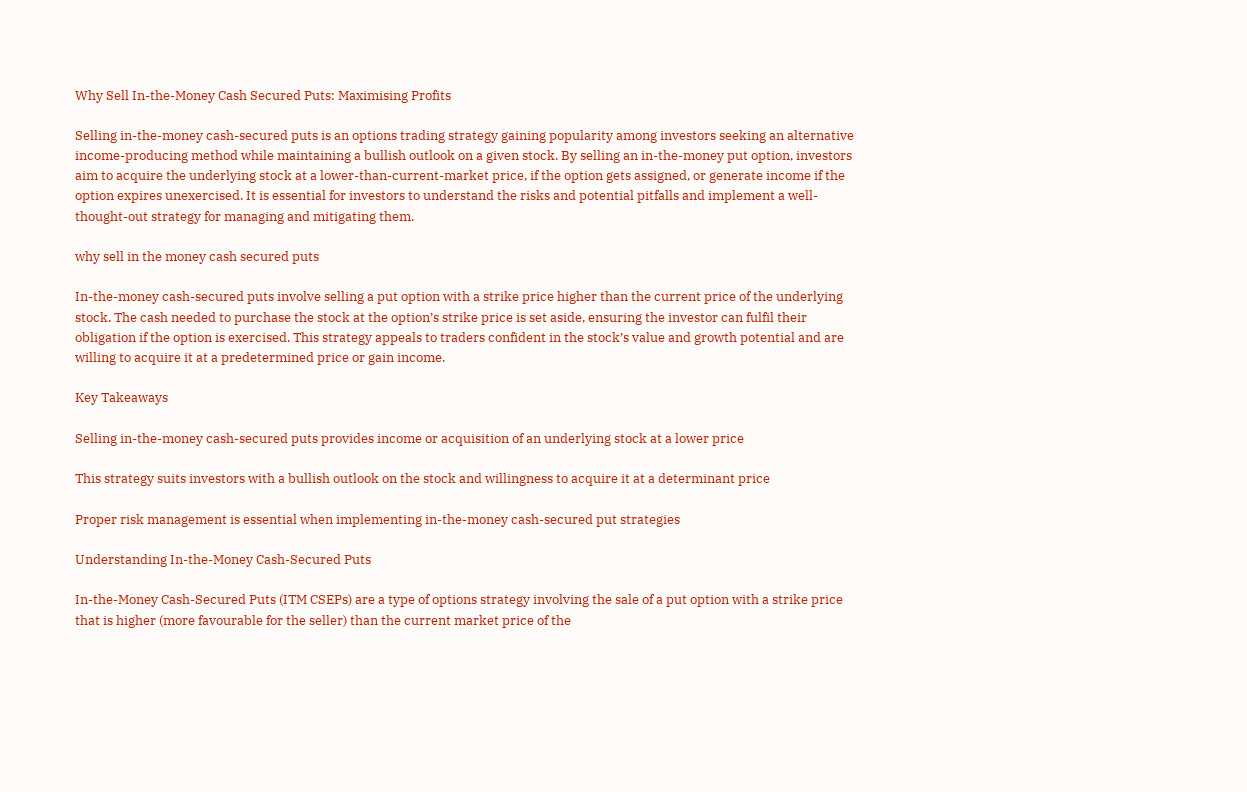Why Sell In-the-Money Cash Secured Puts: Maximising Profits

Selling in-the-money cash-secured puts is an options trading strategy gaining popularity among investors seeking an alternative income-producing method while maintaining a bullish outlook on a given stock. By selling an in-the-money put option, investors aim to acquire the underlying stock at a lower-than-current-market price, if the option gets assigned, or generate income if the option expires unexercised. It is essential for investors to understand the risks and potential pitfalls and implement a well-thought-out strategy for managing and mitigating them.

why sell in the money cash secured puts

In-the-money cash-secured puts involve selling a put option with a strike price higher than the current price of the underlying stock. The cash needed to purchase the stock at the option’s strike price is set aside, ensuring the investor can fulfil their obligation if the option is exercised. This strategy appeals to traders confident in the stock’s value and growth potential and are willing to acquire it at a predetermined price or gain income.

Key Takeaways

Selling in-the-money cash-secured puts provides income or acquisition of an underlying stock at a lower price

This strategy suits investors with a bullish outlook on the stock and willingness to acquire it at a determinant price

Proper risk management is essential when implementing in-the-money cash-secured put strategies

Understanding In-the-Money Cash-Secured Puts

In-the-Money Cash-Secured Puts (ITM CSEPs) are a type of options strategy involving the sale of a put option with a strike price that is higher (more favourable for the seller) than the current market price of the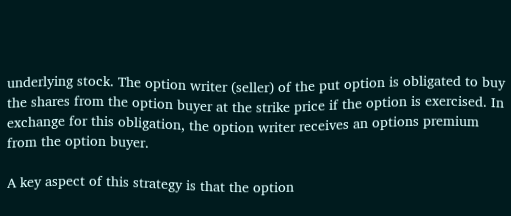underlying stock. The option writer (seller) of the put option is obligated to buy the shares from the option buyer at the strike price if the option is exercised. In exchange for this obligation, the option writer receives an options premium from the option buyer.

A key aspect of this strategy is that the option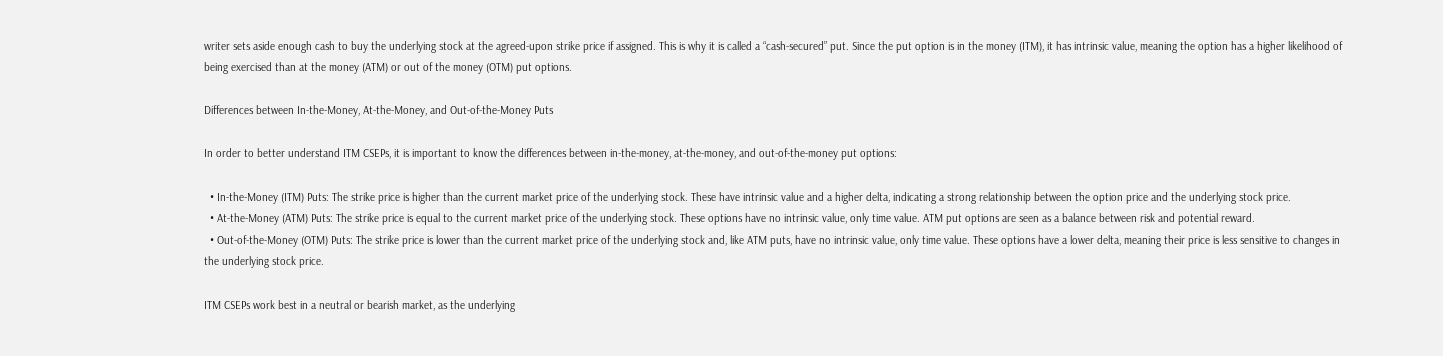writer sets aside enough cash to buy the underlying stock at the agreed-upon strike price if assigned. This is why it is called a “cash-secured” put. Since the put option is in the money (ITM), it has intrinsic value, meaning the option has a higher likelihood of being exercised than at the money (ATM) or out of the money (OTM) put options.

Differences between In-the-Money, At-the-Money, and Out-of-the-Money Puts

In order to better understand ITM CSEPs, it is important to know the differences between in-the-money, at-the-money, and out-of-the-money put options:

  • In-the-Money (ITM) Puts: The strike price is higher than the current market price of the underlying stock. These have intrinsic value and a higher delta, indicating a strong relationship between the option price and the underlying stock price.
  • At-the-Money (ATM) Puts: The strike price is equal to the current market price of the underlying stock. These options have no intrinsic value, only time value. ATM put options are seen as a balance between risk and potential reward.
  • Out-of-the-Money (OTM) Puts: The strike price is lower than the current market price of the underlying stock and, like ATM puts, have no intrinsic value, only time value. These options have a lower delta, meaning their price is less sensitive to changes in the underlying stock price.

ITM CSEPs work best in a neutral or bearish market, as the underlying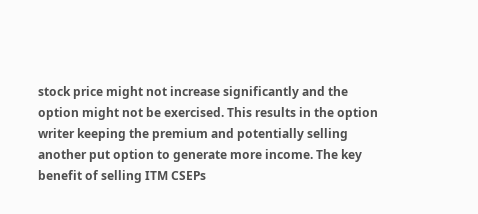stock price might not increase significantly and the option might not be exercised. This results in the option writer keeping the premium and potentially selling another put option to generate more income. The key benefit of selling ITM CSEPs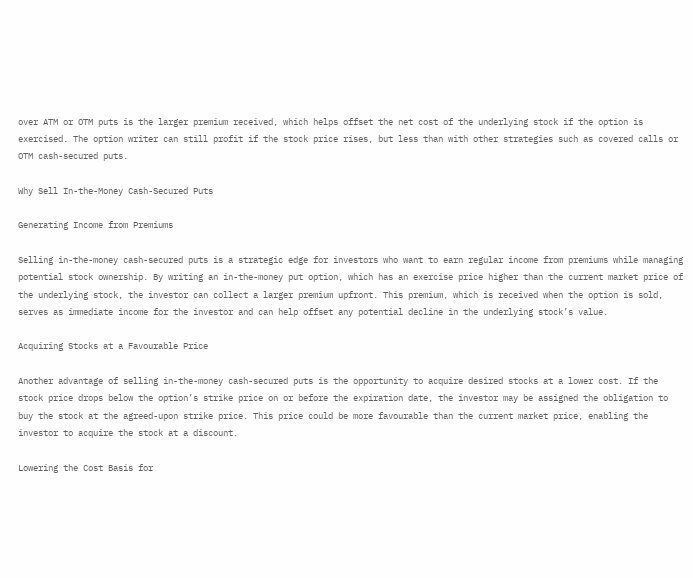over ATM or OTM puts is the larger premium received, which helps offset the net cost of the underlying stock if the option is exercised. The option writer can still profit if the stock price rises, but less than with other strategies such as covered calls or OTM cash-secured puts.

Why Sell In-the-Money Cash-Secured Puts

Generating Income from Premiums

Selling in-the-money cash-secured puts is a strategic edge for investors who want to earn regular income from premiums while managing potential stock ownership. By writing an in-the-money put option, which has an exercise price higher than the current market price of the underlying stock, the investor can collect a larger premium upfront. This premium, which is received when the option is sold, serves as immediate income for the investor and can help offset any potential decline in the underlying stock’s value.

Acquiring Stocks at a Favourable Price

Another advantage of selling in-the-money cash-secured puts is the opportunity to acquire desired stocks at a lower cost. If the stock price drops below the option’s strike price on or before the expiration date, the investor may be assigned the obligation to buy the stock at the agreed-upon strike price. This price could be more favourable than the current market price, enabling the investor to acquire the stock at a discount.

Lowering the Cost Basis for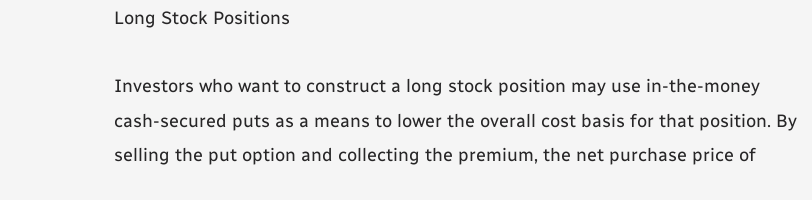Long Stock Positions

Investors who want to construct a long stock position may use in-the-money cash-secured puts as a means to lower the overall cost basis for that position. By selling the put option and collecting the premium, the net purchase price of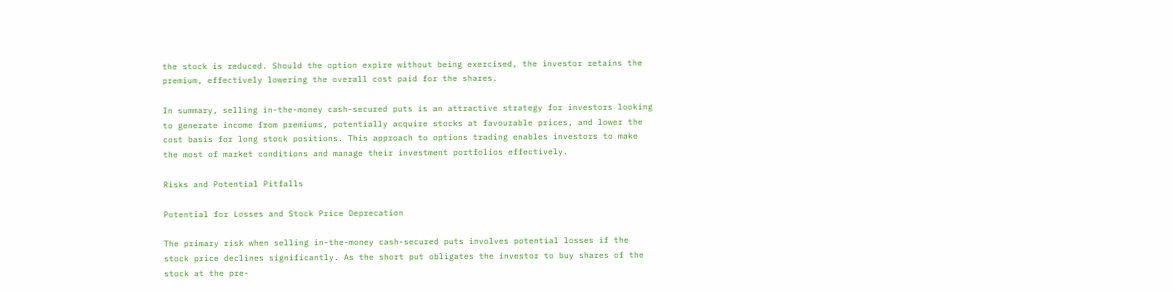the stock is reduced. Should the option expire without being exercised, the investor retains the premium, effectively lowering the overall cost paid for the shares.

In summary, selling in-the-money cash-secured puts is an attractive strategy for investors looking to generate income from premiums, potentially acquire stocks at favourable prices, and lower the cost basis for long stock positions. This approach to options trading enables investors to make the most of market conditions and manage their investment portfolios effectively.

Risks and Potential Pitfalls

Potential for Losses and Stock Price Deprecation

The primary risk when selling in-the-money cash-secured puts involves potential losses if the stock price declines significantly. As the short put obligates the investor to buy shares of the stock at the pre-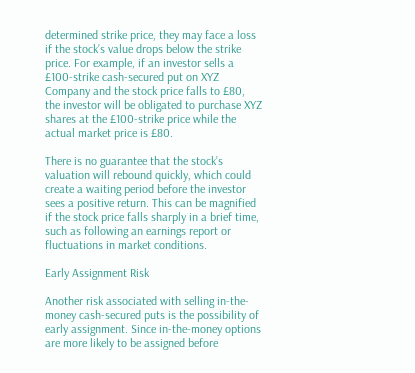determined strike price, they may face a loss if the stock’s value drops below the strike price. For example, if an investor sells a £100-strike cash-secured put on XYZ Company and the stock price falls to £80, the investor will be obligated to purchase XYZ shares at the £100-strike price while the actual market price is £80.

There is no guarantee that the stock’s valuation will rebound quickly, which could create a waiting period before the investor sees a positive return. This can be magnified if the stock price falls sharply in a brief time, such as following an earnings report or fluctuations in market conditions.

Early Assignment Risk

Another risk associated with selling in-the-money cash-secured puts is the possibility of early assignment. Since in-the-money options are more likely to be assigned before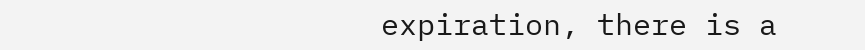expiration, there is a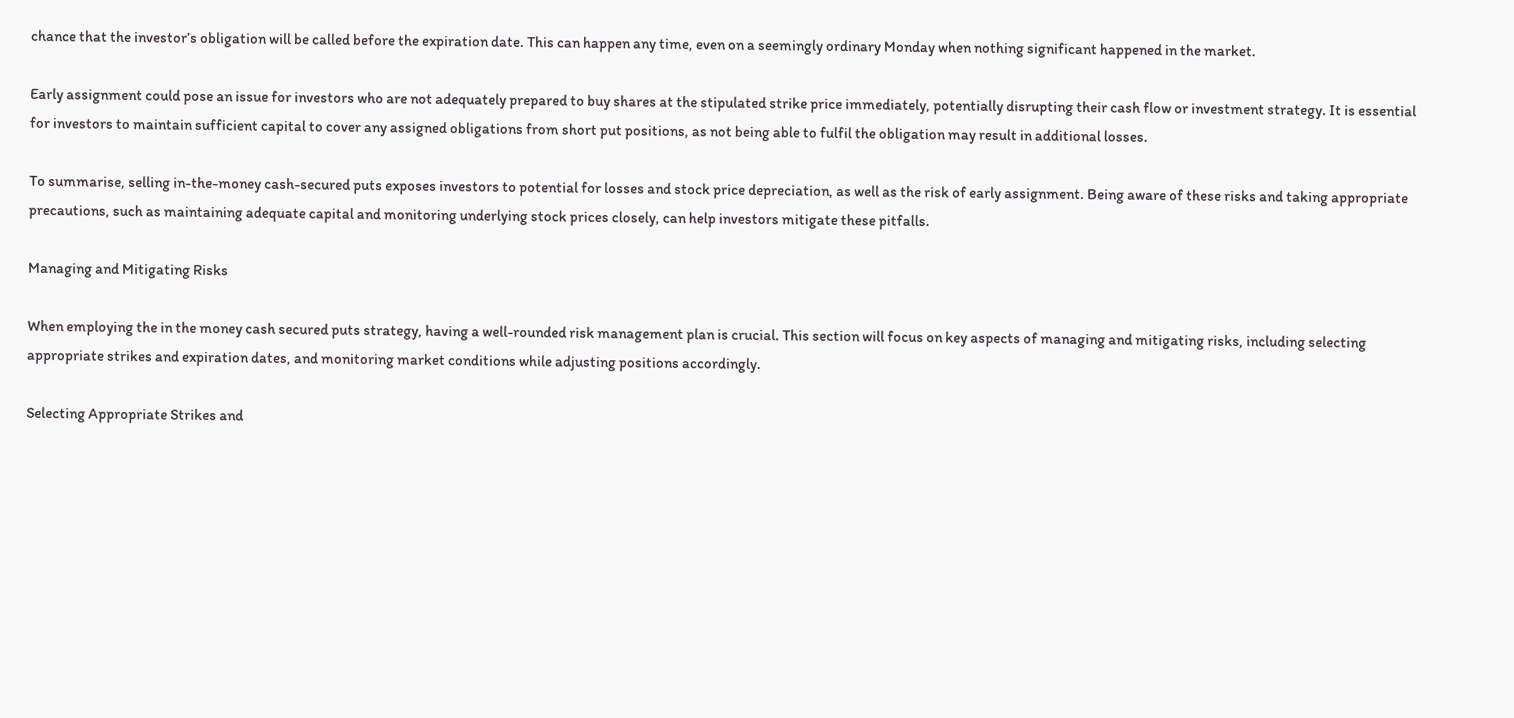chance that the investor’s obligation will be called before the expiration date. This can happen any time, even on a seemingly ordinary Monday when nothing significant happened in the market.

Early assignment could pose an issue for investors who are not adequately prepared to buy shares at the stipulated strike price immediately, potentially disrupting their cash flow or investment strategy. It is essential for investors to maintain sufficient capital to cover any assigned obligations from short put positions, as not being able to fulfil the obligation may result in additional losses.

To summarise, selling in-the-money cash-secured puts exposes investors to potential for losses and stock price depreciation, as well as the risk of early assignment. Being aware of these risks and taking appropriate precautions, such as maintaining adequate capital and monitoring underlying stock prices closely, can help investors mitigate these pitfalls.

Managing and Mitigating Risks

When employing the in the money cash secured puts strategy, having a well-rounded risk management plan is crucial. This section will focus on key aspects of managing and mitigating risks, including selecting appropriate strikes and expiration dates, and monitoring market conditions while adjusting positions accordingly.

Selecting Appropriate Strikes and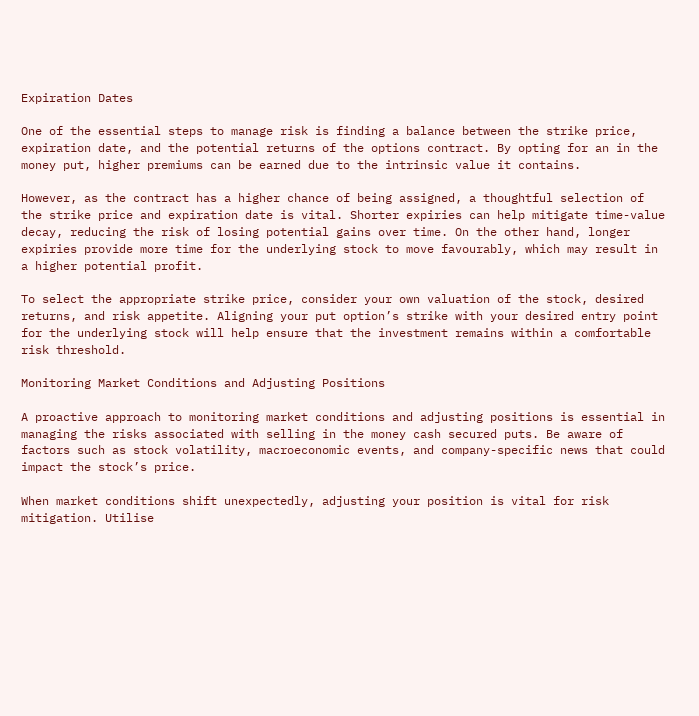Expiration Dates

One of the essential steps to manage risk is finding a balance between the strike price, expiration date, and the potential returns of the options contract. By opting for an in the money put, higher premiums can be earned due to the intrinsic value it contains.

However, as the contract has a higher chance of being assigned, a thoughtful selection of the strike price and expiration date is vital. Shorter expiries can help mitigate time-value decay, reducing the risk of losing potential gains over time. On the other hand, longer expiries provide more time for the underlying stock to move favourably, which may result in a higher potential profit.

To select the appropriate strike price, consider your own valuation of the stock, desired returns, and risk appetite. Aligning your put option’s strike with your desired entry point for the underlying stock will help ensure that the investment remains within a comfortable risk threshold.

Monitoring Market Conditions and Adjusting Positions

A proactive approach to monitoring market conditions and adjusting positions is essential in managing the risks associated with selling in the money cash secured puts. Be aware of factors such as stock volatility, macroeconomic events, and company-specific news that could impact the stock’s price.

When market conditions shift unexpectedly, adjusting your position is vital for risk mitigation. Utilise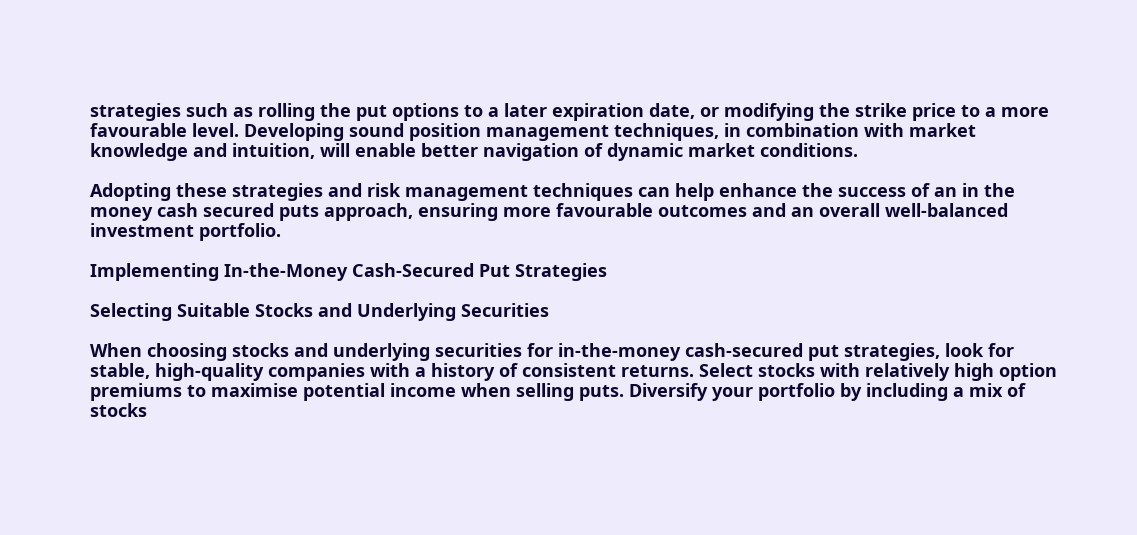strategies such as rolling the put options to a later expiration date, or modifying the strike price to a more favourable level. Developing sound position management techniques, in combination with market knowledge and intuition, will enable better navigation of dynamic market conditions.

Adopting these strategies and risk management techniques can help enhance the success of an in the money cash secured puts approach, ensuring more favourable outcomes and an overall well-balanced investment portfolio.

Implementing In-the-Money Cash-Secured Put Strategies

Selecting Suitable Stocks and Underlying Securities

When choosing stocks and underlying securities for in-the-money cash-secured put strategies, look for stable, high-quality companies with a history of consistent returns. Select stocks with relatively high option premiums to maximise potential income when selling puts. Diversify your portfolio by including a mix of stocks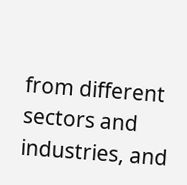from different sectors and industries, and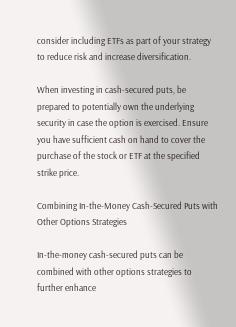consider including ETFs as part of your strategy to reduce risk and increase diversification.

When investing in cash-secured puts, be prepared to potentially own the underlying security in case the option is exercised. Ensure you have sufficient cash on hand to cover the purchase of the stock or ETF at the specified strike price.

Combining In-the-Money Cash-Secured Puts with Other Options Strategies

In-the-money cash-secured puts can be combined with other options strategies to further enhance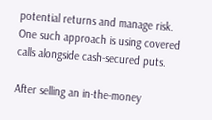potential returns and manage risk. One such approach is using covered calls alongside cash-secured puts.

After selling an in-the-money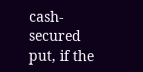cash-secured put, if the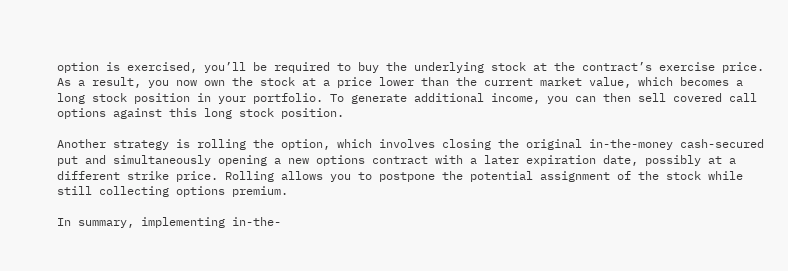option is exercised, you’ll be required to buy the underlying stock at the contract’s exercise price. As a result, you now own the stock at a price lower than the current market value, which becomes a long stock position in your portfolio. To generate additional income, you can then sell covered call options against this long stock position.

Another strategy is rolling the option, which involves closing the original in-the-money cash-secured put and simultaneously opening a new options contract with a later expiration date, possibly at a different strike price. Rolling allows you to postpone the potential assignment of the stock while still collecting options premium.

In summary, implementing in-the-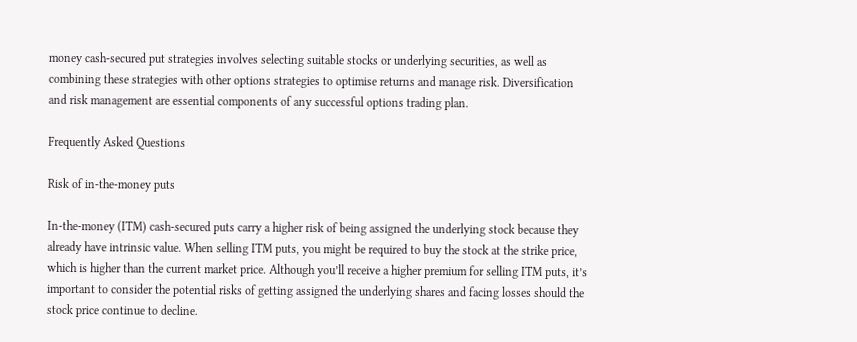money cash-secured put strategies involves selecting suitable stocks or underlying securities, as well as combining these strategies with other options strategies to optimise returns and manage risk. Diversification and risk management are essential components of any successful options trading plan.

Frequently Asked Questions

Risk of in-the-money puts

In-the-money (ITM) cash-secured puts carry a higher risk of being assigned the underlying stock because they already have intrinsic value. When selling ITM puts, you might be required to buy the stock at the strike price, which is higher than the current market price. Although you’ll receive a higher premium for selling ITM puts, it’s important to consider the potential risks of getting assigned the underlying shares and facing losses should the stock price continue to decline.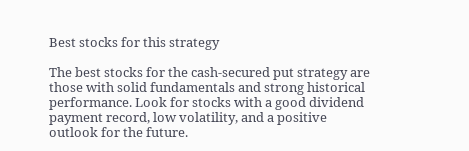Best stocks for this strategy

The best stocks for the cash-secured put strategy are those with solid fundamentals and strong historical performance. Look for stocks with a good dividend payment record, low volatility, and a positive outlook for the future.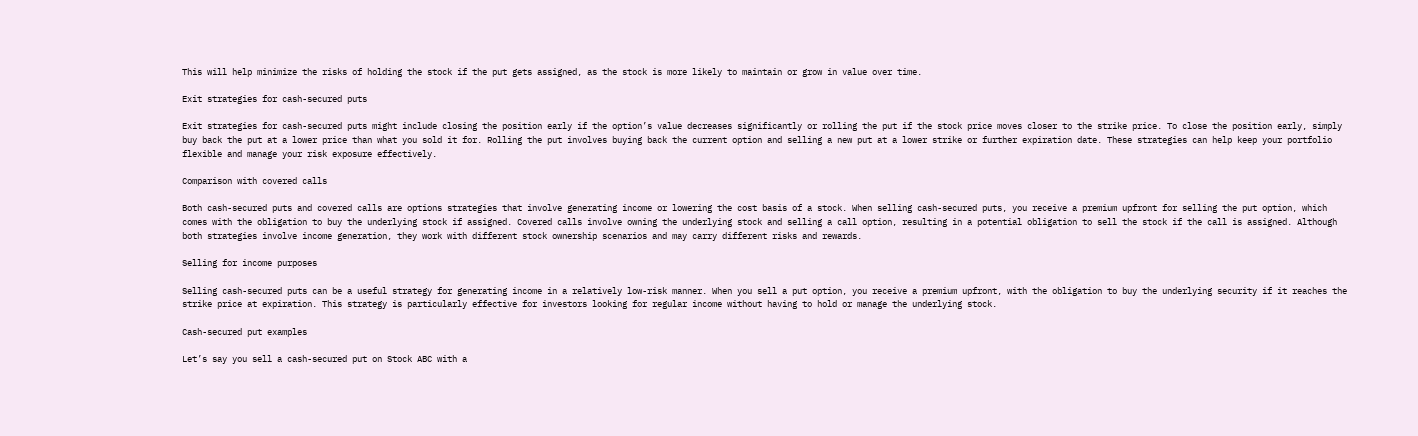This will help minimize the risks of holding the stock if the put gets assigned, as the stock is more likely to maintain or grow in value over time.

Exit strategies for cash-secured puts

Exit strategies for cash-secured puts might include closing the position early if the option’s value decreases significantly or rolling the put if the stock price moves closer to the strike price. To close the position early, simply buy back the put at a lower price than what you sold it for. Rolling the put involves buying back the current option and selling a new put at a lower strike or further expiration date. These strategies can help keep your portfolio flexible and manage your risk exposure effectively.

Comparison with covered calls

Both cash-secured puts and covered calls are options strategies that involve generating income or lowering the cost basis of a stock. When selling cash-secured puts, you receive a premium upfront for selling the put option, which comes with the obligation to buy the underlying stock if assigned. Covered calls involve owning the underlying stock and selling a call option, resulting in a potential obligation to sell the stock if the call is assigned. Although both strategies involve income generation, they work with different stock ownership scenarios and may carry different risks and rewards.

Selling for income purposes

Selling cash-secured puts can be a useful strategy for generating income in a relatively low-risk manner. When you sell a put option, you receive a premium upfront, with the obligation to buy the underlying security if it reaches the strike price at expiration. This strategy is particularly effective for investors looking for regular income without having to hold or manage the underlying stock.

Cash-secured put examples

Let’s say you sell a cash-secured put on Stock ABC with a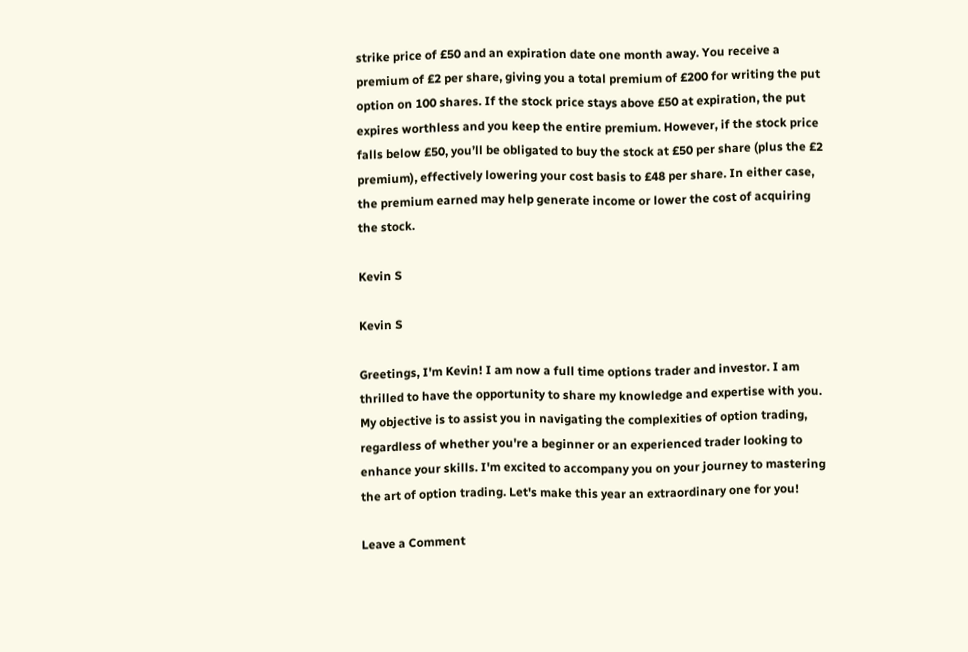strike price of £50 and an expiration date one month away. You receive a premium of £2 per share, giving you a total premium of £200 for writing the put option on 100 shares. If the stock price stays above £50 at expiration, the put expires worthless and you keep the entire premium. However, if the stock price falls below £50, you’ll be obligated to buy the stock at £50 per share (plus the £2 premium), effectively lowering your cost basis to £48 per share. In either case, the premium earned may help generate income or lower the cost of acquiring the stock.

Kevin S

Kevin S

Greetings, I'm Kevin! I am now a full time options trader and investor. I am thrilled to have the opportunity to share my knowledge and expertise with you. My objective is to assist you in navigating the complexities of option trading, regardless of whether you're a beginner or an experienced trader looking to enhance your skills. I'm excited to accompany you on your journey to mastering the art of option trading. Let's make this year an extraordinary one for you!

Leave a Comment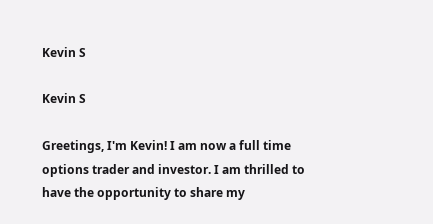Kevin S

Kevin S

Greetings, I'm Kevin! I am now a full time options trader and investor. I am thrilled to have the opportunity to share my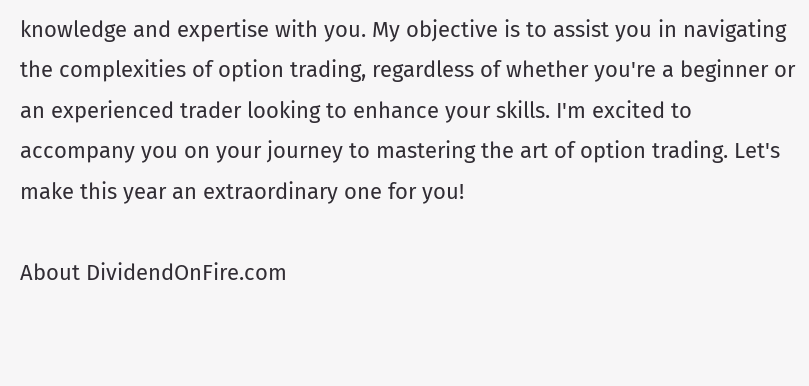knowledge and expertise with you. My objective is to assist you in navigating the complexities of option trading, regardless of whether you're a beginner or an experienced trader looking to enhance your skills. I'm excited to accompany you on your journey to mastering the art of option trading. Let's make this year an extraordinary one for you!

About DividendOnFire.com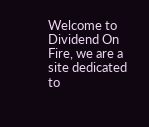Welcome to Dividend On Fire, we are a site dedicated to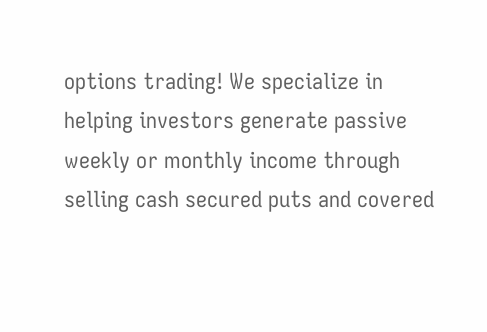options trading! We specialize in helping investors generate passive weekly or monthly income through selling cash secured puts and covered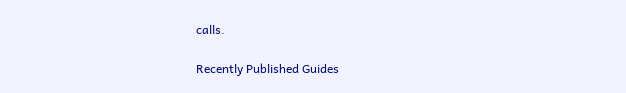calls.

Recently Published Guides